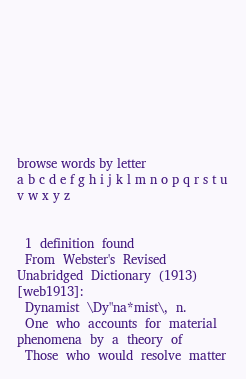browse words by letter
a b c d e f g h i j k l m n o p q r s t u v w x y z


  1  definition  found
  From  Webster's  Revised  Unabridged  Dictionary  (1913)  [web1913]:
  Dynamist  \Dy"na*mist\,  n.
  One  who  accounts  for  material  phenomena  by  a  theory  of
  Those  who  would  resolve  matter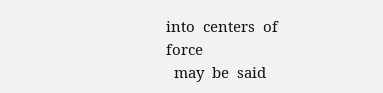into  centers  of  force
  may  be  said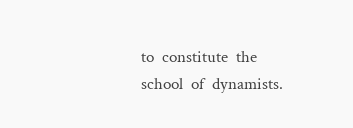to  constitute  the  school  of  dynamists.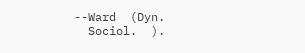--Ward  (Dyn.
  Sociol.  ).